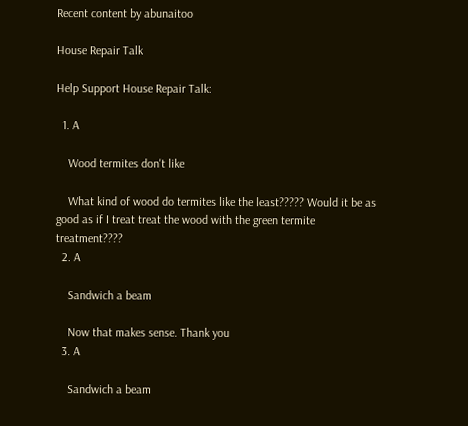Recent content by abunaitoo

House Repair Talk

Help Support House Repair Talk:

  1. A

    Wood termites don't like

    What kind of wood do termites like the least????? Would it be as good as if I treat treat the wood with the green termite treatment????
  2. A

    Sandwich a beam

    Now that makes sense. Thank you
  3. A

    Sandwich a beam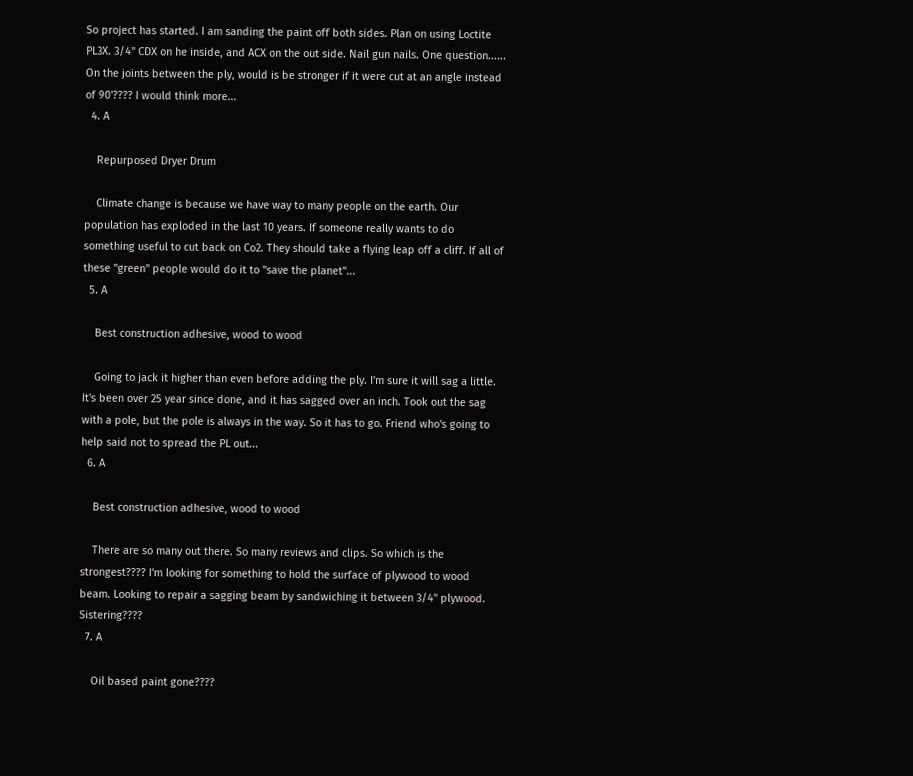So project has started. I am sanding the paint off both sides. Plan on using Loctite PL3X. 3/4" CDX on he inside, and ACX on the out side. Nail gun nails. One question...... On the joints between the ply, would is be stronger if it were cut at an angle instead of 90'???? I would think more...
  4. A

    Repurposed Dryer Drum

    Climate change is because we have way to many people on the earth. Our population has exploded in the last 10 years. If someone really wants to do something useful to cut back on Co2. They should take a flying leap off a cliff. If all of these "green" people would do it to "save the planet"...
  5. A

    Best construction adhesive, wood to wood

    Going to jack it higher than even before adding the ply. I'm sure it will sag a little. It's been over 25 year since done, and it has sagged over an inch. Took out the sag with a pole, but the pole is always in the way. So it has to go. Friend who's going to help said not to spread the PL out...
  6. A

    Best construction adhesive, wood to wood

    There are so many out there. So many reviews and clips. So which is the strongest???? I'm looking for something to hold the surface of plywood to wood beam. Looking to repair a sagging beam by sandwiching it between 3/4" plywood. Sistering????
  7. A

    Oil based paint gone????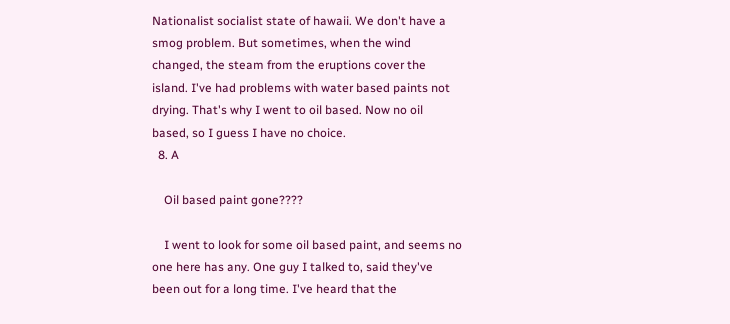Nationalist socialist state of hawaii. We don't have a smog problem. But sometimes, when the wind changed, the steam from the eruptions cover the island. I've had problems with water based paints not drying. That's why I went to oil based. Now no oil based, so I guess I have no choice.
  8. A

    Oil based paint gone????

    I went to look for some oil based paint, and seems no one here has any. One guy I talked to, said they've been out for a long time. I've heard that the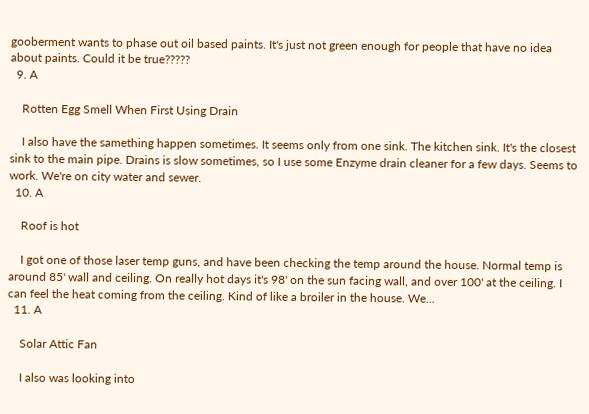gooberment wants to phase out oil based paints. It's just not green enough for people that have no idea about paints. Could it be true?????
  9. A

    Rotten Egg Smell When First Using Drain

    I also have the samething happen sometimes. It seems only from one sink. The kitchen sink. It's the closest sink to the main pipe. Drains is slow sometimes, so I use some Enzyme drain cleaner for a few days. Seems to work. We're on city water and sewer.
  10. A

    Roof is hot

    I got one of those laser temp guns, and have been checking the temp around the house. Normal temp is around 85' wall and ceiling. On really hot days it's 98' on the sun facing wall, and over 100' at the ceiling. I can feel the heat coming from the ceiling. Kind of like a broiler in the house. We...
  11. A

    Solar Attic Fan

    I also was looking into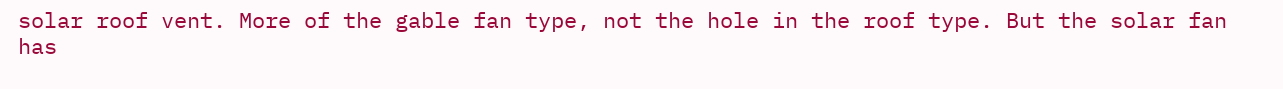solar roof vent. More of the gable fan type, not the hole in the roof type. But the solar fan has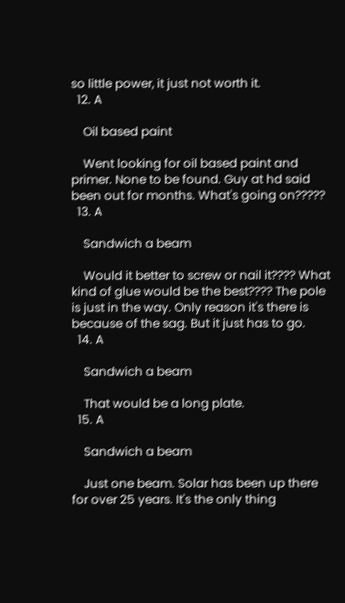so little power, it just not worth it.
  12. A

    Oil based paint

    Went looking for oil based paint and primer. None to be found. Guy at hd said been out for months. What's going on?????
  13. A

    Sandwich a beam

    Would it better to screw or nail it???? What kind of glue would be the best???? The pole is just in the way. Only reason it's there is because of the sag. But it just has to go.
  14. A

    Sandwich a beam

    That would be a long plate.
  15. A

    Sandwich a beam

    Just one beam. Solar has been up there for over 25 years. It's the only thing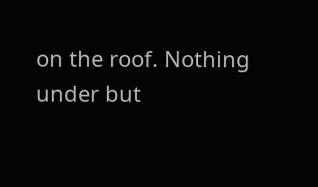on the roof. Nothing under but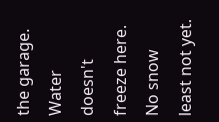the garage. Water doesn't freeze here. No snow least not yet.